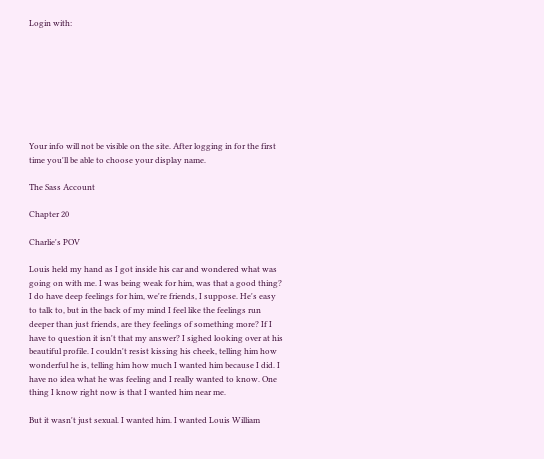Login with:








Your info will not be visible on the site. After logging in for the first time you'll be able to choose your display name.

The Sass Account

Chapter 20

Charlie's POV

Louis held my hand as I got inside his car and wondered what was going on with me. I was being weak for him, was that a good thing? I do have deep feelings for him, we're friends, I suppose. He's easy to talk to, but in the back of my mind I feel like the feelings run deeper than just friends, are they feelings of something more? If I have to question it isn't that my answer? I sighed looking over at his beautiful profile. I couldn't resist kissing his cheek, telling him how wonderful he is, telling him how much I wanted him because I did. I have no idea what he was feeling and I really wanted to know. One thing I know right now is that I wanted him near me.

But it wasn't just sexual. I wanted him. I wanted Louis William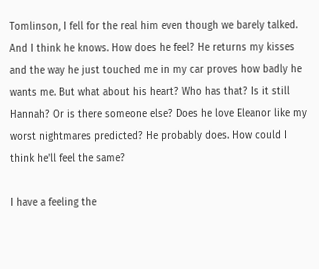Tomlinson, I fell for the real him even though we barely talked. And I think he knows. How does he feel? He returns my kisses and the way he just touched me in my car proves how badly he wants me. But what about his heart? Who has that? Is it still Hannah? Or is there someone else? Does he love Eleanor like my worst nightmares predicted? He probably does. How could I think he'll feel the same?

I have a feeling the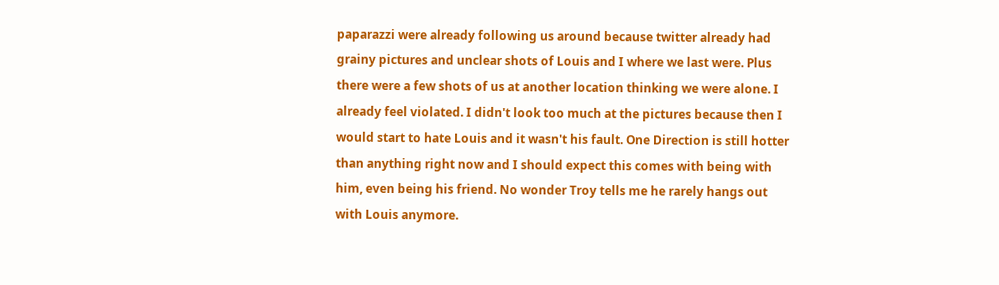paparazzi were already following us around because twitter already had grainy pictures and unclear shots of Louis and I where we last were. Plus there were a few shots of us at another location thinking we were alone. I already feel violated. I didn't look too much at the pictures because then I would start to hate Louis and it wasn't his fault. One Direction is still hotter than anything right now and I should expect this comes with being with him, even being his friend. No wonder Troy tells me he rarely hangs out with Louis anymore.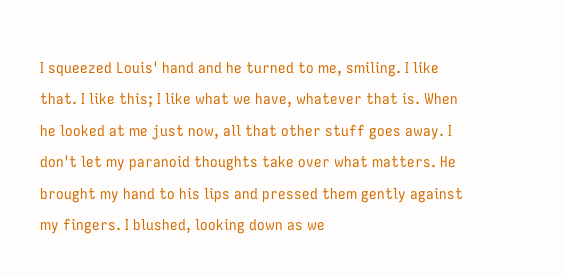I squeezed Louis' hand and he turned to me, smiling. I like that. I like this; I like what we have, whatever that is. When he looked at me just now, all that other stuff goes away. I don't let my paranoid thoughts take over what matters. He brought my hand to his lips and pressed them gently against my fingers. I blushed, looking down as we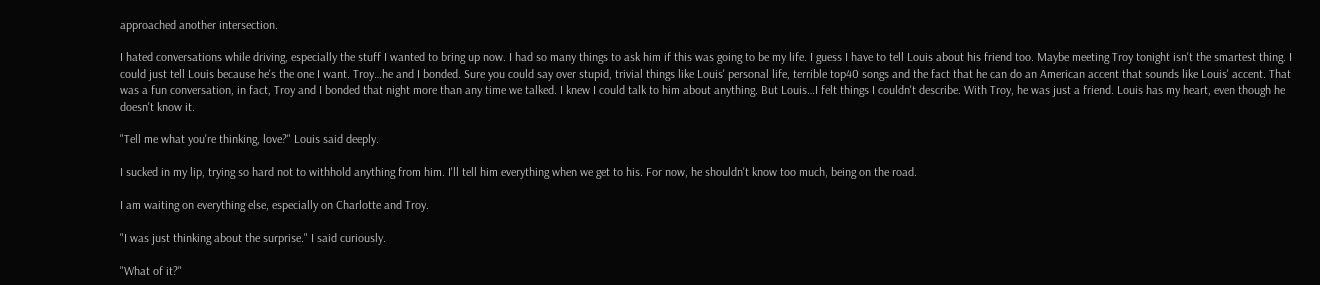approached another intersection.

I hated conversations while driving, especially the stuff I wanted to bring up now. I had so many things to ask him if this was going to be my life. I guess I have to tell Louis about his friend too. Maybe meeting Troy tonight isn't the smartest thing. I could just tell Louis because he's the one I want. Troy…he and I bonded. Sure you could say over stupid, trivial things like Louis' personal life, terrible top40 songs and the fact that he can do an American accent that sounds like Louis' accent. That was a fun conversation, in fact, Troy and I bonded that night more than any time we talked. I knew I could talk to him about anything. But Louis…I felt things I couldn't describe. With Troy, he was just a friend. Louis has my heart, even though he doesn't know it.

"Tell me what you're thinking, love?" Louis said deeply.

I sucked in my lip, trying so hard not to withhold anything from him. I'll tell him everything when we get to his. For now, he shouldn't know too much, being on the road.

I am waiting on everything else, especially on Charlotte and Troy.

"I was just thinking about the surprise." I said curiously.

"What of it?"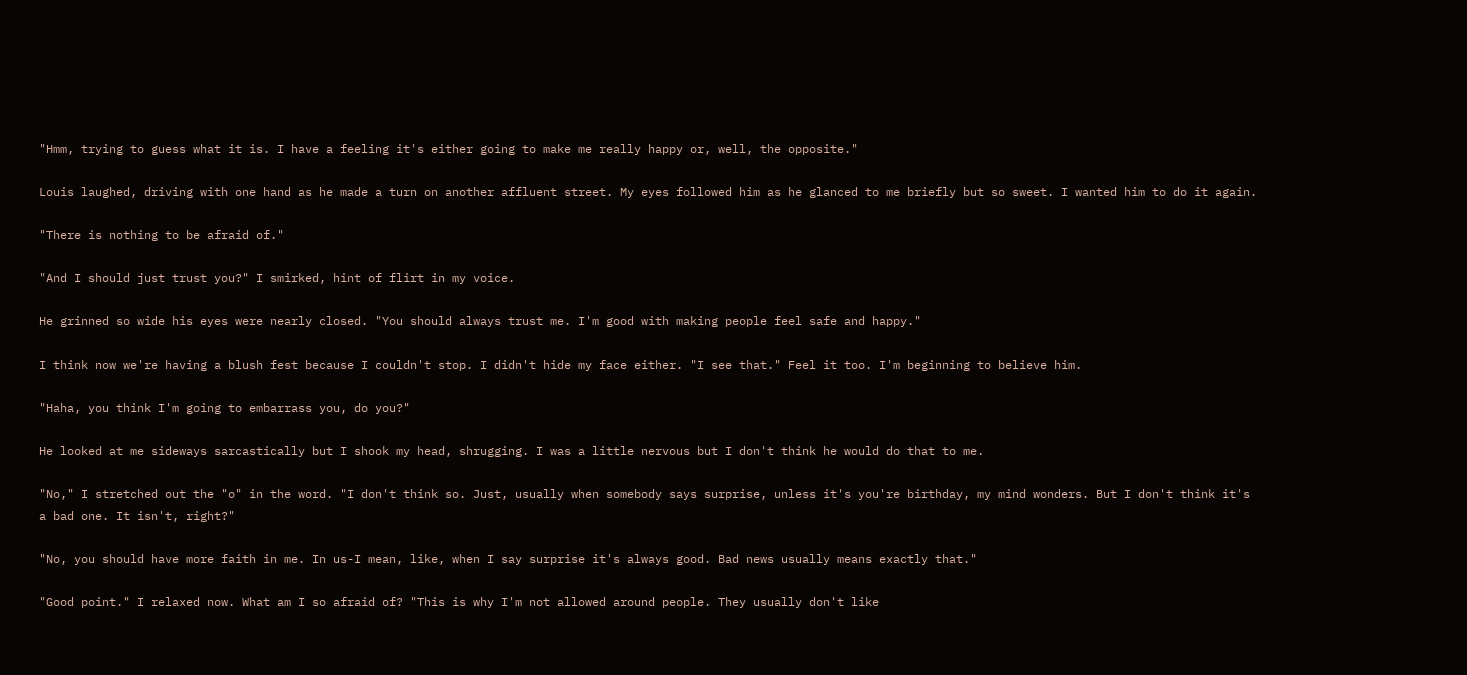"Hmm, trying to guess what it is. I have a feeling it's either going to make me really happy or, well, the opposite."

Louis laughed, driving with one hand as he made a turn on another affluent street. My eyes followed him as he glanced to me briefly but so sweet. I wanted him to do it again.

"There is nothing to be afraid of."

"And I should just trust you?" I smirked, hint of flirt in my voice.

He grinned so wide his eyes were nearly closed. "You should always trust me. I'm good with making people feel safe and happy."

I think now we're having a blush fest because I couldn't stop. I didn't hide my face either. "I see that." Feel it too. I'm beginning to believe him.

"Haha, you think I'm going to embarrass you, do you?"

He looked at me sideways sarcastically but I shook my head, shrugging. I was a little nervous but I don't think he would do that to me.

"No," I stretched out the "o" in the word. "I don't think so. Just, usually when somebody says surprise, unless it's you're birthday, my mind wonders. But I don't think it's a bad one. It isn't, right?"

"No, you should have more faith in me. In us-I mean, like, when I say surprise it's always good. Bad news usually means exactly that."

"Good point." I relaxed now. What am I so afraid of? "This is why I'm not allowed around people. They usually don't like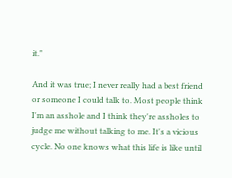it."

And it was true; I never really had a best friend or someone I could talk to. Most people think I'm an asshole and I think they're assholes to judge me without talking to me. It's a vicious cycle. No one knows what this life is like until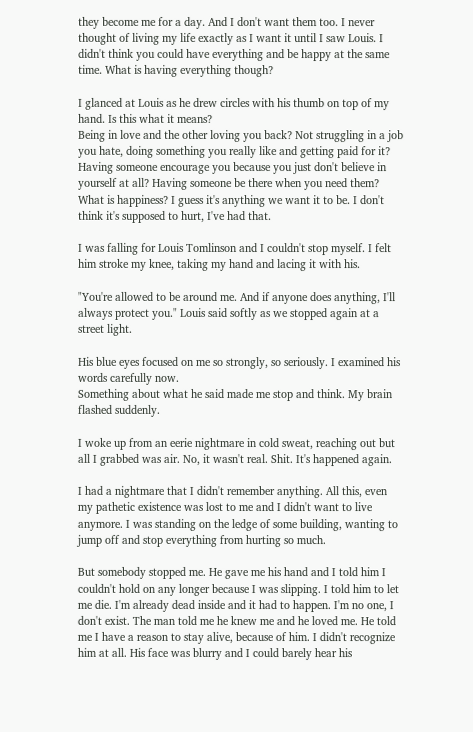they become me for a day. And I don't want them too. I never thought of living my life exactly as I want it until I saw Louis. I didn't think you could have everything and be happy at the same time. What is having everything though?

I glanced at Louis as he drew circles with his thumb on top of my hand. Is this what it means?
Being in love and the other loving you back? Not struggling in a job you hate, doing something you really like and getting paid for it? Having someone encourage you because you just don't believe in yourself at all? Having someone be there when you need them? What is happiness? I guess it's anything we want it to be. I don't think it's supposed to hurt, I've had that.

I was falling for Louis Tomlinson and I couldn't stop myself. I felt him stroke my knee, taking my hand and lacing it with his.

"You're allowed to be around me. And if anyone does anything, I'll always protect you." Louis said softly as we stopped again at a street light.

His blue eyes focused on me so strongly, so seriously. I examined his words carefully now.
Something about what he said made me stop and think. My brain flashed suddenly.

I woke up from an eerie nightmare in cold sweat, reaching out but all I grabbed was air. No, it wasn't real. Shit. It's happened again.

I had a nightmare that I didn't remember anything. All this, even my pathetic existence was lost to me and I didn't want to live anymore. I was standing on the ledge of some building, wanting to jump off and stop everything from hurting so much.

But somebody stopped me. He gave me his hand and I told him I couldn't hold on any longer because I was slipping. I told him to let me die. I'm already dead inside and it had to happen. I'm no one, I don't exist. The man told me he knew me and he loved me. He told me I have a reason to stay alive, because of him. I didn't recognize him at all. His face was blurry and I could barely hear his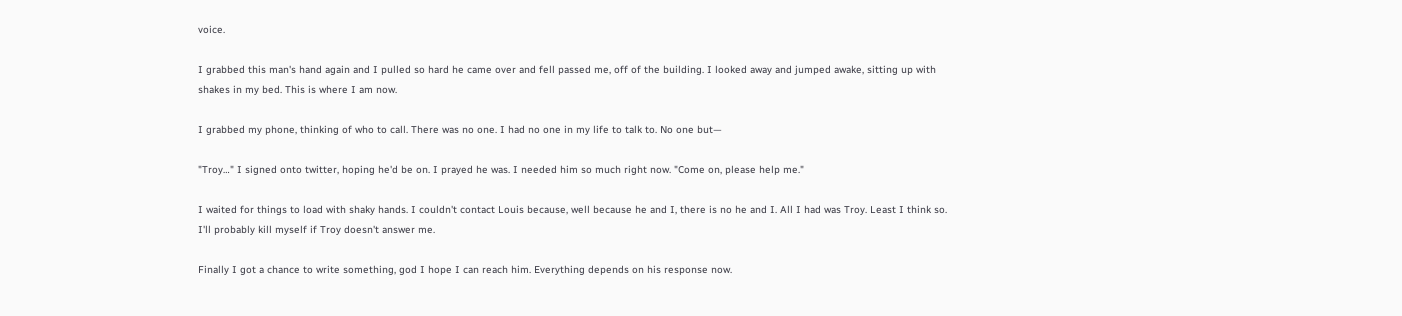voice.

I grabbed this man's hand again and I pulled so hard he came over and fell passed me, off of the building. I looked away and jumped awake, sitting up with shakes in my bed. This is where I am now.

I grabbed my phone, thinking of who to call. There was no one. I had no one in my life to talk to. No one but—

"Troy…" I signed onto twitter, hoping he'd be on. I prayed he was. I needed him so much right now. "Come on, please help me."

I waited for things to load with shaky hands. I couldn't contact Louis because, well because he and I, there is no he and I. All I had was Troy. Least I think so. I'll probably kill myself if Troy doesn't answer me.

Finally I got a chance to write something, god I hope I can reach him. Everything depends on his response now.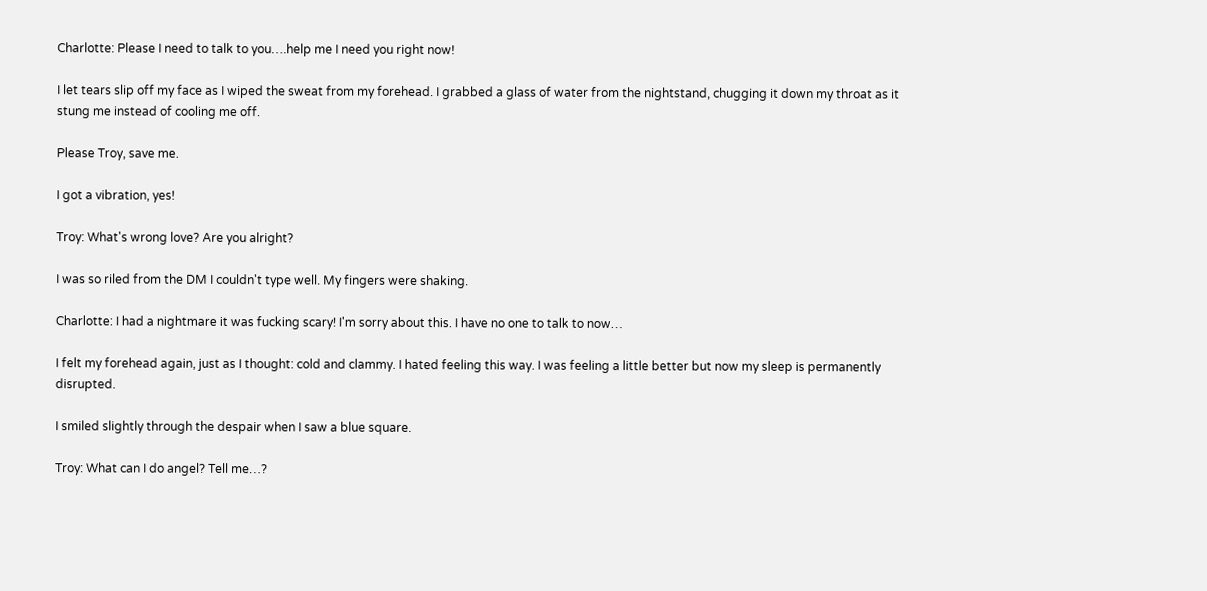Charlotte: Please I need to talk to you….help me I need you right now!

I let tears slip off my face as I wiped the sweat from my forehead. I grabbed a glass of water from the nightstand, chugging it down my throat as it stung me instead of cooling me off.

Please Troy, save me.

I got a vibration, yes!

Troy: What's wrong love? Are you alright?

I was so riled from the DM I couldn't type well. My fingers were shaking.

Charlotte: I had a nightmare it was fucking scary! I'm sorry about this. I have no one to talk to now…

I felt my forehead again, just as I thought: cold and clammy. I hated feeling this way. I was feeling a little better but now my sleep is permanently disrupted.

I smiled slightly through the despair when I saw a blue square.

Troy: What can I do angel? Tell me…?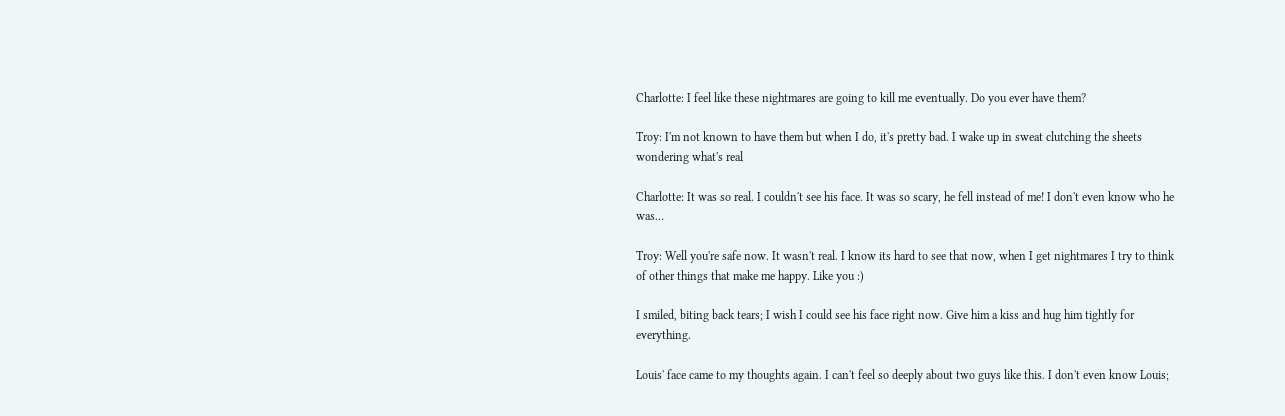Charlotte: I feel like these nightmares are going to kill me eventually. Do you ever have them?

Troy: I'm not known to have them but when I do, it's pretty bad. I wake up in sweat clutching the sheets wondering what's real

Charlotte: It was so real. I couldn't see his face. It was so scary, he fell instead of me! I don't even know who he was…

Troy: Well you're safe now. It wasn't real. I know its hard to see that now, when I get nightmares I try to think of other things that make me happy. Like you :)

I smiled, biting back tears; I wish I could see his face right now. Give him a kiss and hug him tightly for everything.

Louis' face came to my thoughts again. I can't feel so deeply about two guys like this. I don't even know Louis;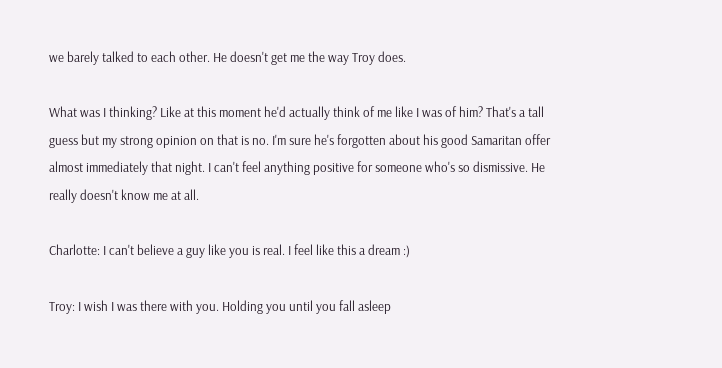we barely talked to each other. He doesn't get me the way Troy does.

What was I thinking? Like at this moment he'd actually think of me like I was of him? That's a tall guess but my strong opinion on that is no. I'm sure he's forgotten about his good Samaritan offer almost immediately that night. I can't feel anything positive for someone who's so dismissive. He really doesn't know me at all.

Charlotte: I can't believe a guy like you is real. I feel like this a dream :)

Troy: I wish I was there with you. Holding you until you fall asleep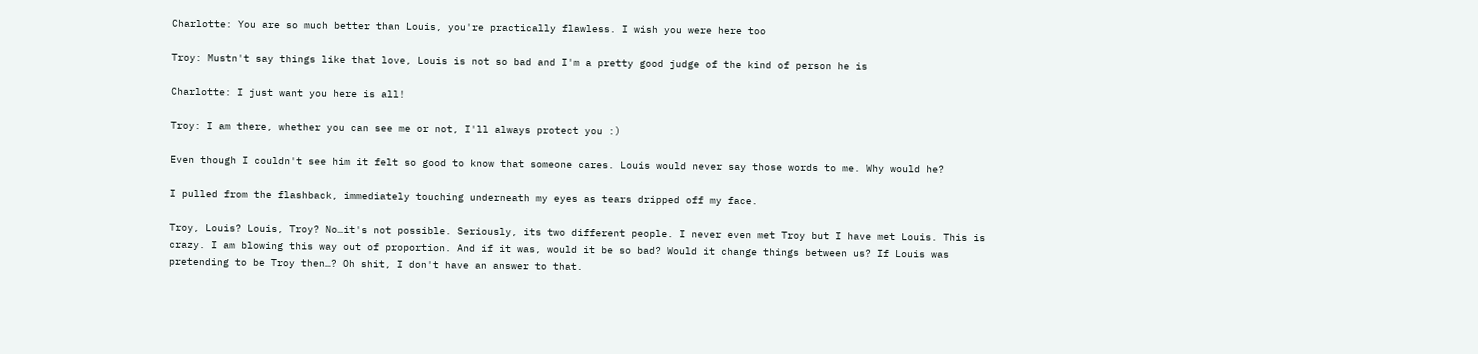Charlotte: You are so much better than Louis, you're practically flawless. I wish you were here too

Troy: Mustn't say things like that love, Louis is not so bad and I'm a pretty good judge of the kind of person he is

Charlotte: I just want you here is all!

Troy: I am there, whether you can see me or not, I'll always protect you :)

Even though I couldn't see him it felt so good to know that someone cares. Louis would never say those words to me. Why would he?

I pulled from the flashback, immediately touching underneath my eyes as tears dripped off my face.

Troy, Louis? Louis, Troy? No…it's not possible. Seriously, its two different people. I never even met Troy but I have met Louis. This is crazy. I am blowing this way out of proportion. And if it was, would it be so bad? Would it change things between us? If Louis was pretending to be Troy then…? Oh shit, I don't have an answer to that.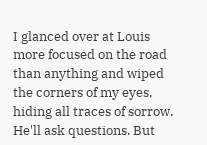I glanced over at Louis more focused on the road than anything and wiped the corners of my eyes, hiding all traces of sorrow. He'll ask questions. But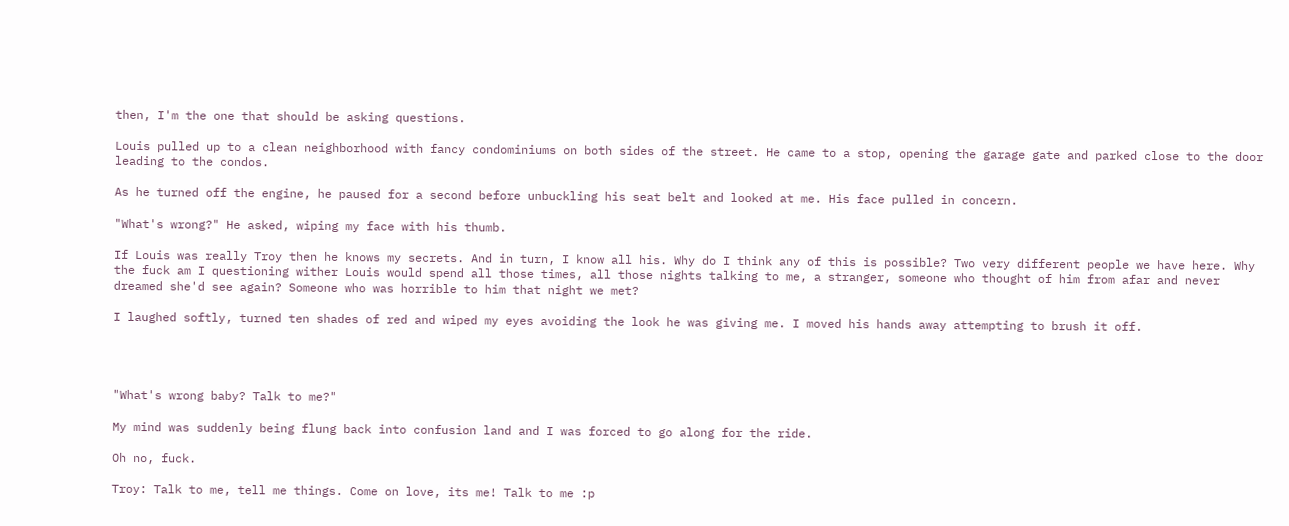then, I'm the one that should be asking questions.

Louis pulled up to a clean neighborhood with fancy condominiums on both sides of the street. He came to a stop, opening the garage gate and parked close to the door leading to the condos.

As he turned off the engine, he paused for a second before unbuckling his seat belt and looked at me. His face pulled in concern.

"What's wrong?" He asked, wiping my face with his thumb.

If Louis was really Troy then he knows my secrets. And in turn, I know all his. Why do I think any of this is possible? Two very different people we have here. Why the fuck am I questioning wither Louis would spend all those times, all those nights talking to me, a stranger, someone who thought of him from afar and never dreamed she'd see again? Someone who was horrible to him that night we met?

I laughed softly, turned ten shades of red and wiped my eyes avoiding the look he was giving me. I moved his hands away attempting to brush it off.




"What's wrong baby? Talk to me?"

My mind was suddenly being flung back into confusion land and I was forced to go along for the ride.

Oh no, fuck.

Troy: Talk to me, tell me things. Come on love, its me! Talk to me :p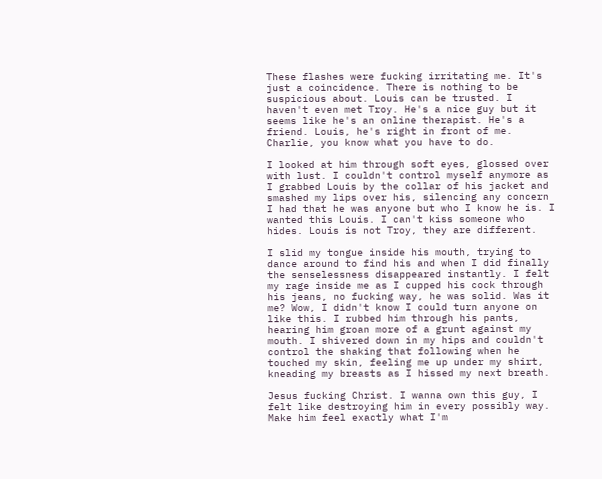These flashes were fucking irritating me. It's just a coincidence. There is nothing to be suspicious about. Louis can be trusted. I haven't even met Troy. He's a nice guy but it seems like he's an online therapist. He's a friend. Louis, he's right in front of me. Charlie, you know what you have to do.

I looked at him through soft eyes, glossed over with lust. I couldn't control myself anymore as I grabbed Louis by the collar of his jacket and smashed my lips over his, silencing any concern I had that he was anyone but who I know he is. I wanted this Louis. I can't kiss someone who hides. Louis is not Troy, they are different.

I slid my tongue inside his mouth, trying to dance around to find his and when I did finally the senselessness disappeared instantly. I felt my rage inside me as I cupped his cock through his jeans, no fucking way, he was solid. Was it me? Wow, I didn't know I could turn anyone on like this. I rubbed him through his pants, hearing him groan more of a grunt against my mouth. I shivered down in my hips and couldn't control the shaking that following when he touched my skin, feeling me up under my shirt, kneading my breasts as I hissed my next breath.

Jesus fucking Christ. I wanna own this guy, I felt like destroying him in every possibly way. Make him feel exactly what I'm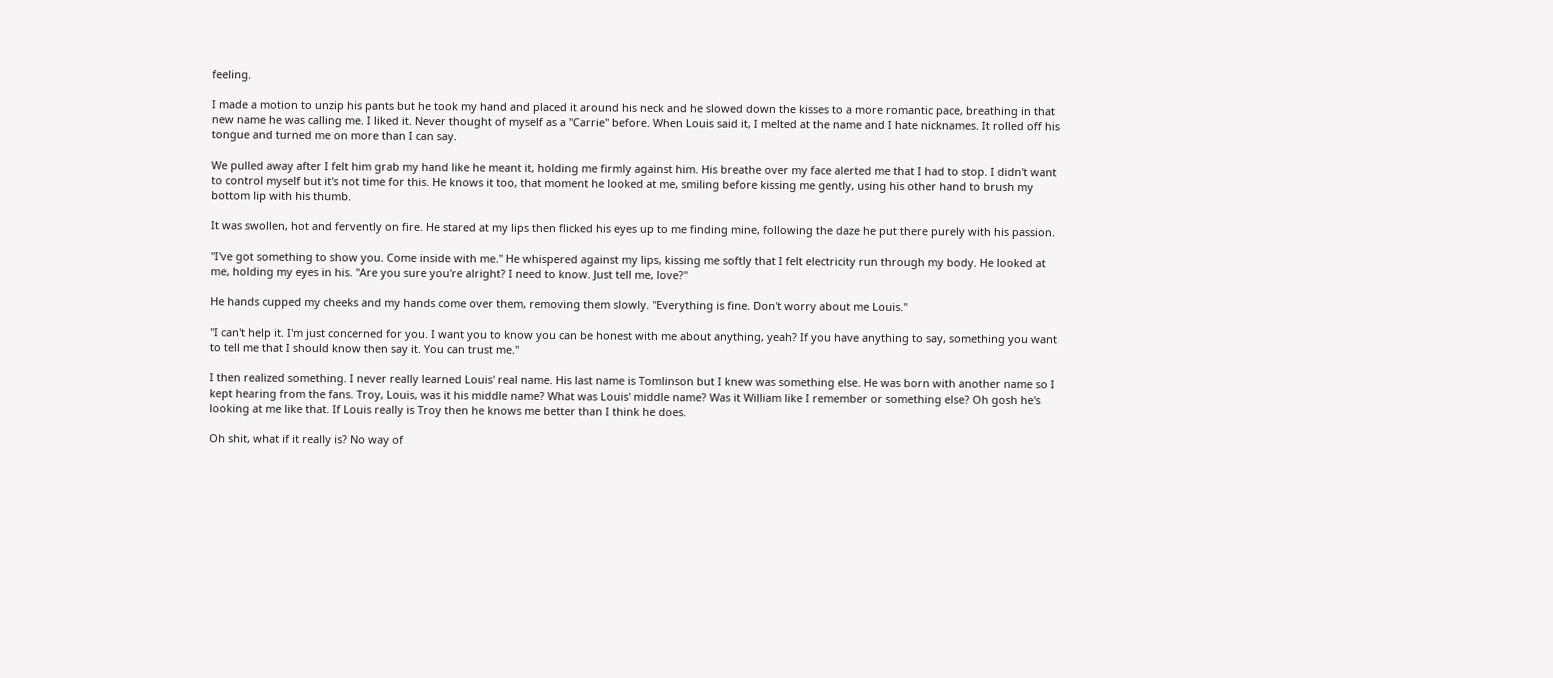feeling.

I made a motion to unzip his pants but he took my hand and placed it around his neck and he slowed down the kisses to a more romantic pace, breathing in that new name he was calling me. I liked it. Never thought of myself as a "Carrie" before. When Louis said it, I melted at the name and I hate nicknames. It rolled off his tongue and turned me on more than I can say.

We pulled away after I felt him grab my hand like he meant it, holding me firmly against him. His breathe over my face alerted me that I had to stop. I didn't want to control myself but it's not time for this. He knows it too, that moment he looked at me, smiling before kissing me gently, using his other hand to brush my bottom lip with his thumb.

It was swollen, hot and fervently on fire. He stared at my lips then flicked his eyes up to me finding mine, following the daze he put there purely with his passion.

"I've got something to show you. Come inside with me." He whispered against my lips, kissing me softly that I felt electricity run through my body. He looked at me, holding my eyes in his. "Are you sure you're alright? I need to know. Just tell me, love?"

He hands cupped my cheeks and my hands come over them, removing them slowly. "Everything is fine. Don't worry about me Louis."

"I can't help it. I'm just concerned for you. I want you to know you can be honest with me about anything, yeah? If you have anything to say, something you want to tell me that I should know then say it. You can trust me."

I then realized something. I never really learned Louis' real name. His last name is Tomlinson but I knew was something else. He was born with another name so I kept hearing from the fans. Troy, Louis, was it his middle name? What was Louis' middle name? Was it William like I remember or something else? Oh gosh he's looking at me like that. If Louis really is Troy then he knows me better than I think he does.

Oh shit, what if it really is? No way of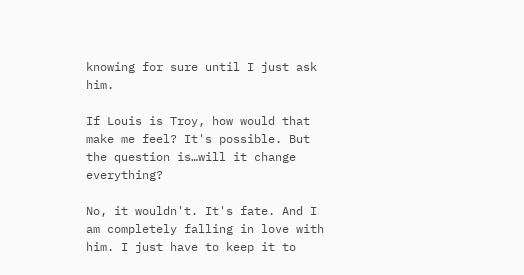knowing for sure until I just ask him.

If Louis is Troy, how would that make me feel? It's possible. But the question is…will it change everything?

No, it wouldn't. It's fate. And I am completely falling in love with him. I just have to keep it to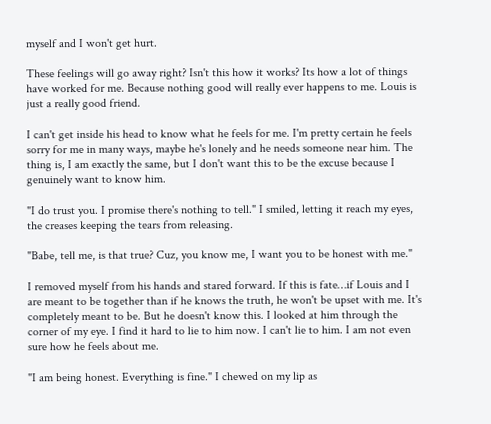myself and I won't get hurt.

These feelings will go away right? Isn't this how it works? Its how a lot of things have worked for me. Because nothing good will really ever happens to me. Louis is just a really good friend.

I can't get inside his head to know what he feels for me. I'm pretty certain he feels sorry for me in many ways, maybe he's lonely and he needs someone near him. The thing is, I am exactly the same, but I don't want this to be the excuse because I genuinely want to know him.

"I do trust you. I promise there's nothing to tell." I smiled, letting it reach my eyes, the creases keeping the tears from releasing.

"Babe, tell me, is that true? Cuz, you know me, I want you to be honest with me."

I removed myself from his hands and stared forward. If this is fate…if Louis and I are meant to be together than if he knows the truth, he won't be upset with me. It's completely meant to be. But he doesn't know this. I looked at him through the corner of my eye. I find it hard to lie to him now. I can't lie to him. I am not even sure how he feels about me.

"I am being honest. Everything is fine." I chewed on my lip as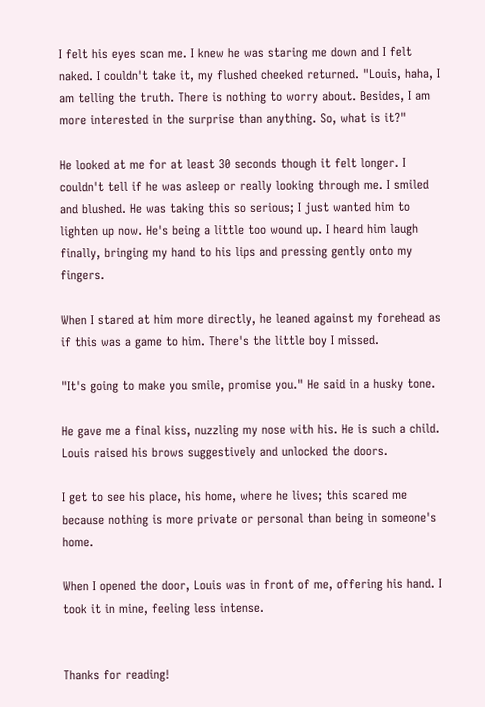I felt his eyes scan me. I knew he was staring me down and I felt naked. I couldn't take it, my flushed cheeked returned. "Louis, haha, I am telling the truth. There is nothing to worry about. Besides, I am more interested in the surprise than anything. So, what is it?"

He looked at me for at least 30 seconds though it felt longer. I couldn't tell if he was asleep or really looking through me. I smiled and blushed. He was taking this so serious; I just wanted him to lighten up now. He's being a little too wound up. I heard him laugh finally, bringing my hand to his lips and pressing gently onto my fingers.

When I stared at him more directly, he leaned against my forehead as if this was a game to him. There's the little boy I missed.

"It's going to make you smile, promise you." He said in a husky tone.

He gave me a final kiss, nuzzling my nose with his. He is such a child. Louis raised his brows suggestively and unlocked the doors.

I get to see his place, his home, where he lives; this scared me because nothing is more private or personal than being in someone's home.

When I opened the door, Louis was in front of me, offering his hand. I took it in mine, feeling less intense.


Thanks for reading!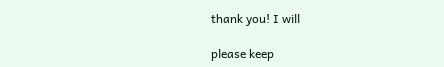thank you! I will

please keep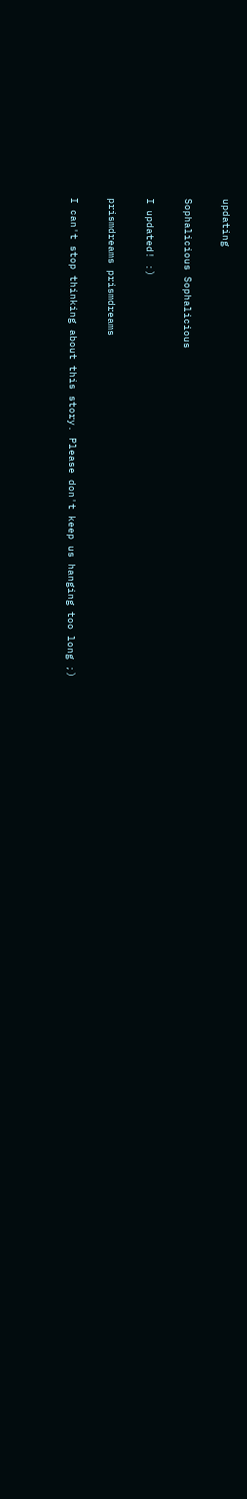updating

Sophalicious Sophalicious

I updated! :)

prismdreams prismdreams

I can't stop thinking about this story. Please don't keep us hanging too long ;)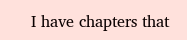I have chapters that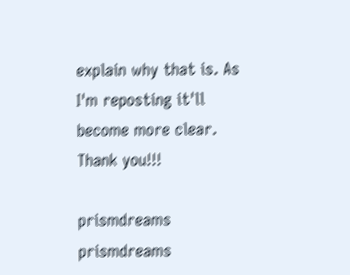explain why that is. As I'm reposting it'll become more clear.
Thank you!!!

prismdreams prismdreams